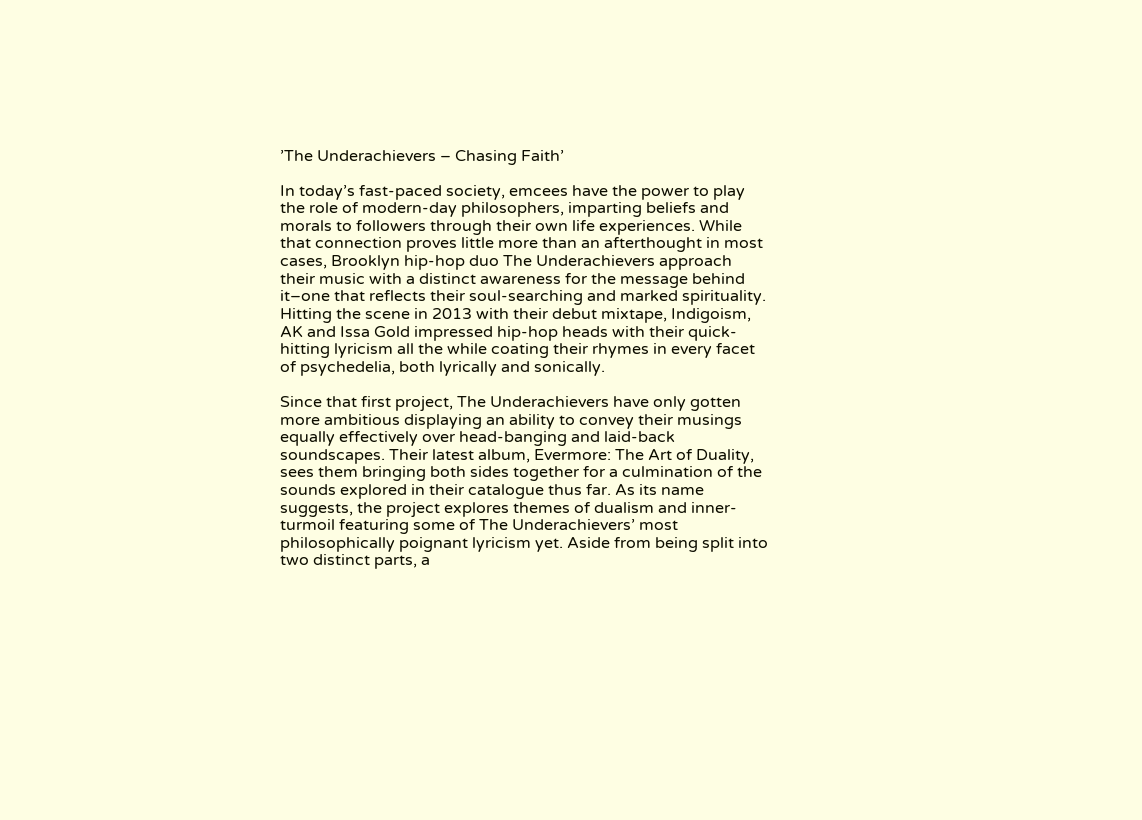’The Underachievers – Chasing Faith’

In today’s fast-paced society, emcees have the power to play the role of modern-day philosophers, imparting beliefs and morals to followers through their own life experiences. While that connection proves little more than an afterthought in most cases, Brooklyn hip-hop duo The Underachievers approach their music with a distinct awareness for the message behind it–one that reflects their soul-searching and marked spirituality. Hitting the scene in 2013 with their debut mixtape, Indigoism, AK and Issa Gold impressed hip-hop heads with their quick-hitting lyricism all the while coating their rhymes in every facet of psychedelia, both lyrically and sonically.

Since that first project, The Underachievers have only gotten more ambitious displaying an ability to convey their musings equally effectively over head-banging and laid-back soundscapes. Their latest album, Evermore: The Art of Duality, sees them bringing both sides together for a culmination of the sounds explored in their catalogue thus far. As its name suggests, the project explores themes of dualism and inner-turmoil featuring some of The Underachievers’ most philosophically poignant lyricism yet. Aside from being split into two distinct parts, a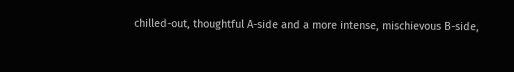chilled-out, thoughtful A-side and a more intense, mischievous B-side,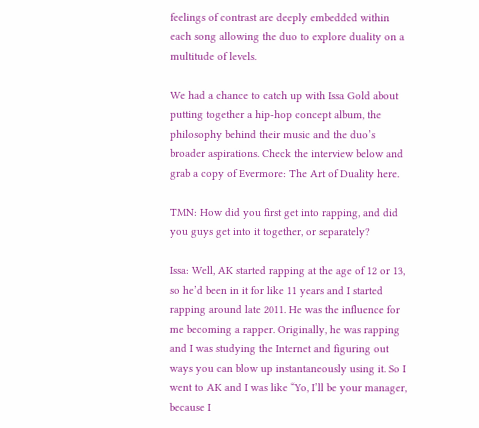feelings of contrast are deeply embedded within each song allowing the duo to explore duality on a multitude of levels.

We had a chance to catch up with Issa Gold about putting together a hip-hop concept album, the philosophy behind their music and the duo’s broader aspirations. Check the interview below and grab a copy of Evermore: The Art of Duality here.

TMN: How did you first get into rapping, and did you guys get into it together, or separately?

Issa: Well, AK started rapping at the age of 12 or 13, so he’d been in it for like 11 years and I started rapping around late 2011. He was the influence for me becoming a rapper. Originally, he was rapping and I was studying the Internet and figuring out ways you can blow up instantaneously using it. So I went to AK and I was like “Yo, I’ll be your manager, because I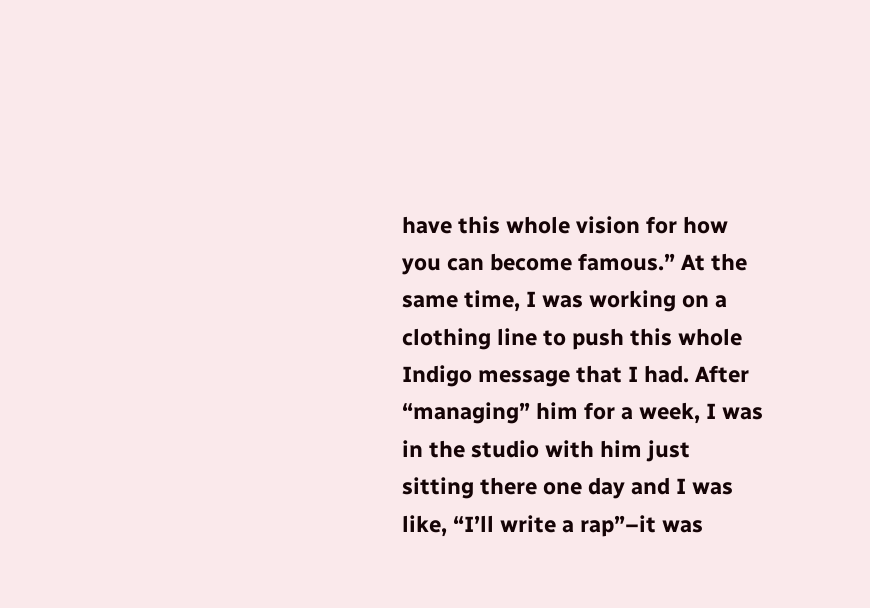have this whole vision for how you can become famous.” At the same time, I was working on a clothing line to push this whole Indigo message that I had. After “managing” him for a week, I was in the studio with him just sitting there one day and I was like, “I’ll write a rap”–it was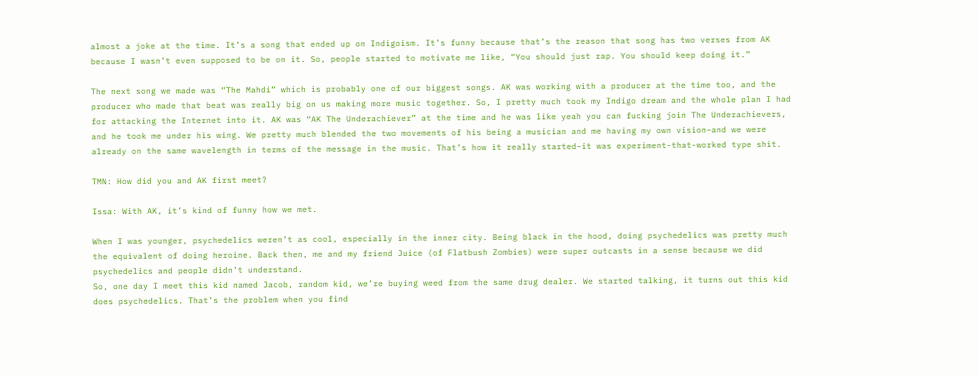almost a joke at the time. It’s a song that ended up on Indigoism. It’s funny because that’s the reason that song has two verses from AK because I wasn’t even supposed to be on it. So, people started to motivate me like, “You should just rap. You should keep doing it.”

The next song we made was “The Mahdi” which is probably one of our biggest songs. AK was working with a producer at the time too, and the producer who made that beat was really big on us making more music together. So, I pretty much took my Indigo dream and the whole plan I had for attacking the Internet into it. AK was “AK The Underachiever” at the time and he was like yeah you can fucking join The Underachievers, and he took me under his wing. We pretty much blended the two movements of his being a musician and me having my own vision–and we were already on the same wavelength in terms of the message in the music. That’s how it really started–it was experiment-that-worked type shit.

TMN: How did you and AK first meet?

Issa: With AK, it’s kind of funny how we met.

When I was younger, psychedelics weren’t as cool, especially in the inner city. Being black in the hood, doing psychedelics was pretty much the equivalent of doing heroine. Back then, me and my friend Juice (of Flatbush Zombies) were super outcasts in a sense because we did psychedelics and people didn’t understand.
So, one day I meet this kid named Jacob, random kid, we’re buying weed from the same drug dealer. We started talking, it turns out this kid does psychedelics. That’s the problem when you find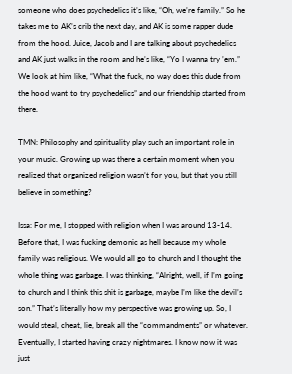someone who does psychedelics it’s like, “Oh, we’re family.” So he takes me to AK’s crib the next day, and AK is some rapper dude from the hood. Juice, Jacob and I are talking about psychedelics and AK just walks in the room and he’s like, “Yo I wanna try ’em.” We look at him like, “What the fuck, no way does this dude from the hood want to try psychedelics” and our friendship started from there.

TMN: Philosophy and spirituality play such an important role in your music. Growing up was there a certain moment when you realized that organized religion wasn’t for you, but that you still believe in something?

Issa: For me, I stopped with religion when I was around 13-14. Before that, I was fucking demonic as hell because my whole family was religious. We would all go to church and I thought the whole thing was garbage. I was thinking, “Alright, well, if I’m going to church and I think this shit is garbage, maybe I’m like the devil’s son.” That’s literally how my perspective was growing up. So, I would steal, cheat, lie, break all the “commandments” or whatever. Eventually, I started having crazy nightmares. I know now it was just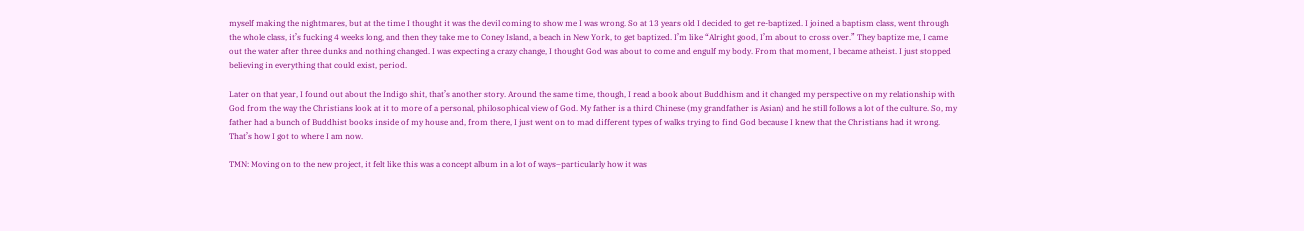myself making the nightmares, but at the time I thought it was the devil coming to show me I was wrong. So at 13 years old I decided to get re-baptized. I joined a baptism class, went through the whole class, it’s fucking 4 weeks long, and then they take me to Coney Island, a beach in New York, to get baptized. I’m like “Alright good, I’m about to cross over.” They baptize me, I came out the water after three dunks and nothing changed. I was expecting a crazy change, I thought God was about to come and engulf my body. From that moment, I became atheist. I just stopped believing in everything that could exist, period.

Later on that year, I found out about the Indigo shit, that’s another story. Around the same time, though, I read a book about Buddhism and it changed my perspective on my relationship with God from the way the Christians look at it to more of a personal, philosophical view of God. My father is a third Chinese (my grandfather is Asian) and he still follows a lot of the culture. So, my father had a bunch of Buddhist books inside of my house and, from there, I just went on to mad different types of walks trying to find God because I knew that the Christians had it wrong. That’s how I got to where I am now.

TMN: Moving on to the new project, it felt like this was a concept album in a lot of ways–particularly how it was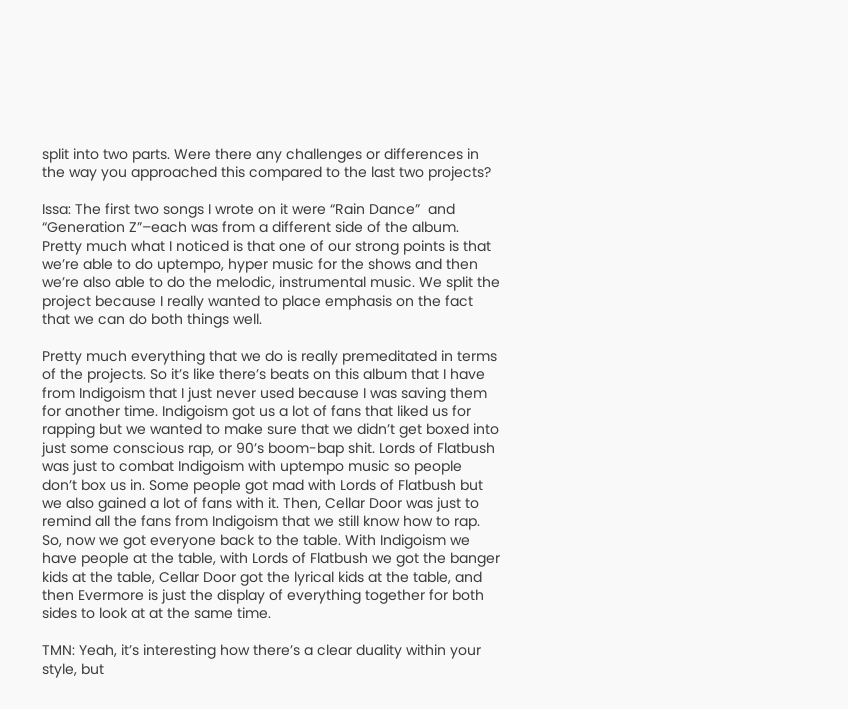split into two parts. Were there any challenges or differences in the way you approached this compared to the last two projects?

Issa: The first two songs I wrote on it were “Rain Dance”  and “Generation Z”–each was from a different side of the album. Pretty much what I noticed is that one of our strong points is that we’re able to do uptempo, hyper music for the shows and then we’re also able to do the melodic, instrumental music. We split the project because I really wanted to place emphasis on the fact that we can do both things well.

Pretty much everything that we do is really premeditated in terms of the projects. So it’s like there’s beats on this album that I have from Indigoism that I just never used because I was saving them for another time. Indigoism got us a lot of fans that liked us for rapping but we wanted to make sure that we didn’t get boxed into just some conscious rap, or 90’s boom-bap shit. Lords of Flatbush was just to combat Indigoism with uptempo music so people don’t box us in. Some people got mad with Lords of Flatbush but we also gained a lot of fans with it. Then, Cellar Door was just to remind all the fans from Indigoism that we still know how to rap. So, now we got everyone back to the table. With Indigoism we have people at the table, with Lords of Flatbush we got the banger kids at the table, Cellar Door got the lyrical kids at the table, and then Evermore is just the display of everything together for both sides to look at at the same time.

TMN: Yeah, it’s interesting how there’s a clear duality within your style, but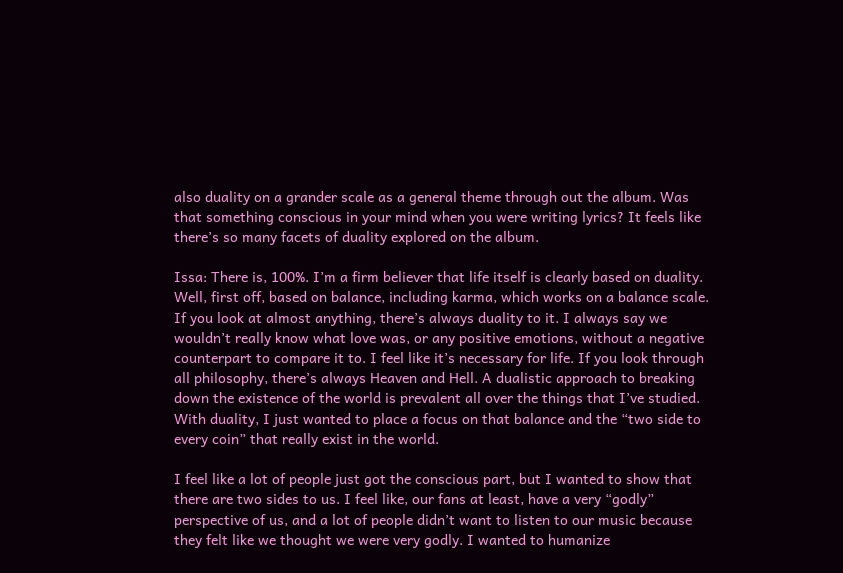also duality on a grander scale as a general theme through out the album. Was that something conscious in your mind when you were writing lyrics? It feels like there’s so many facets of duality explored on the album.

Issa: There is, 100%. I’m a firm believer that life itself is clearly based on duality. Well, first off, based on balance, including karma, which works on a balance scale. If you look at almost anything, there’s always duality to it. I always say we wouldn’t really know what love was, or any positive emotions, without a negative counterpart to compare it to. I feel like it’s necessary for life. If you look through all philosophy, there’s always Heaven and Hell. A dualistic approach to breaking down the existence of the world is prevalent all over the things that I’ve studied. With duality, I just wanted to place a focus on that balance and the “two side to every coin” that really exist in the world.

I feel like a lot of people just got the conscious part, but I wanted to show that there are two sides to us. I feel like, our fans at least, have a very “godly” perspective of us, and a lot of people didn’t want to listen to our music because they felt like we thought we were very godly. I wanted to humanize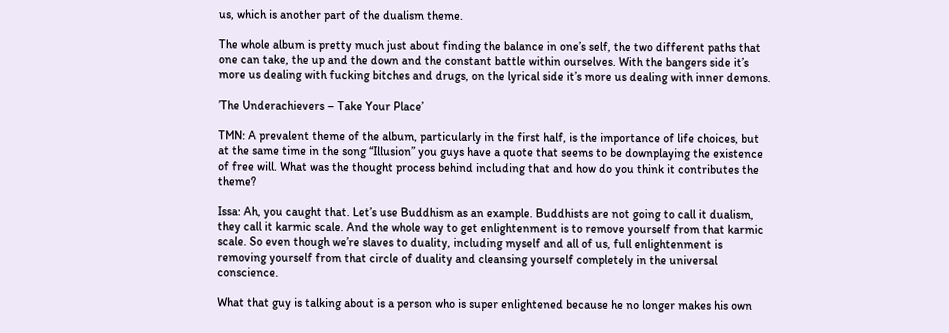us, which is another part of the dualism theme.

The whole album is pretty much just about finding the balance in one’s self, the two different paths that one can take, the up and the down and the constant battle within ourselves. With the bangers side it’s more us dealing with fucking bitches and drugs, on the lyrical side it’s more us dealing with inner demons.

’The Underachievers – Take Your Place’

TMN: A prevalent theme of the album, particularly in the first half, is the importance of life choices, but at the same time in the song “Illusion” you guys have a quote that seems to be downplaying the existence of free will. What was the thought process behind including that and how do you think it contributes the theme?

Issa: Ah, you caught that. Let’s use Buddhism as an example. Buddhists are not going to call it dualism, they call it karmic scale. And the whole way to get enlightenment is to remove yourself from that karmic scale. So even though we’re slaves to duality, including myself and all of us, full enlightenment is removing yourself from that circle of duality and cleansing yourself completely in the universal conscience.

What that guy is talking about is a person who is super enlightened because he no longer makes his own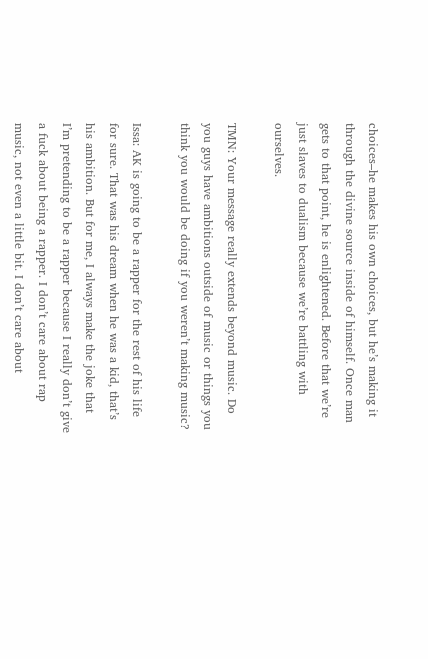choices–he makes his own choices, but he’s making it through the divine source inside of himself. Once man gets to that point, he is enlightened. Before that we’re just slaves to dualism because we’re battling with ourselves.

TMN: Your message really extends beyond music. Do you guys have ambitions outside of music or things you think you would be doing if you weren’t making music?

Issa: AK is going to be a rapper for the rest of his life for sure. That was his dream when he was a kid, that’s his ambition. But for me, I always make the joke that I’m pretending to be a rapper because I really don’t give a fuck about being a rapper. I don’t care about rap music, not even a little bit. I don’t care about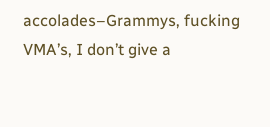accolades–Grammys, fucking VMA’s, I don’t give a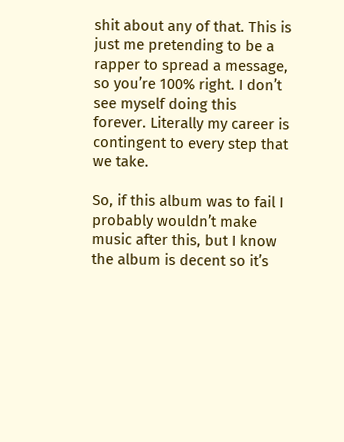shit about any of that. This is just me pretending to be a rapper to spread a message, so you’re 100% right. I don’t see myself doing this forever. Literally my career is contingent to every step that we take.

So, if this album was to fail I probably wouldn’t make music after this, but I know the album is decent so it’s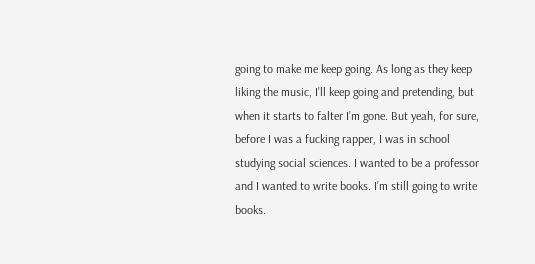going to make me keep going. As long as they keep liking the music, I’ll keep going and pretending, but when it starts to falter I’m gone. But yeah, for sure, before I was a fucking rapper, I was in school studying social sciences. I wanted to be a professor and I wanted to write books. I’m still going to write books.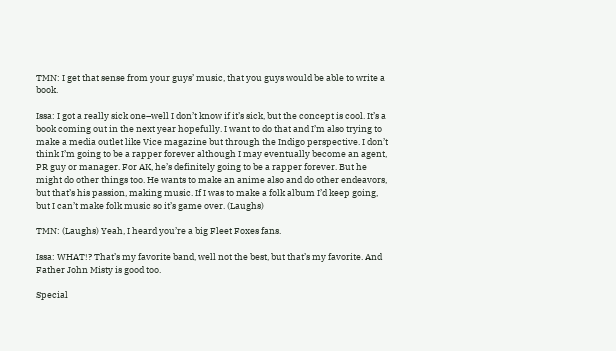TMN: I get that sense from your guys’ music, that you guys would be able to write a book.

Issa: I got a really sick one–well I don’t know if it’s sick, but the concept is cool. It’s a book coming out in the next year hopefully. I want to do that and I’m also trying to make a media outlet like Vice magazine but through the Indigo perspective. I don’t think I’m going to be a rapper forever although I may eventually become an agent, PR guy or manager. For AK, he’s definitely going to be a rapper forever. But he might do other things too. He wants to make an anime also and do other endeavors, but that’s his passion, making music. If I was to make a folk album I’d keep going, but I can’t make folk music so it’s game over. (Laughs)

TMN: (Laughs) Yeah, I heard you’re a big Fleet Foxes fans.

Issa: WHAT!? That’s my favorite band, well not the best, but that’s my favorite. And Father John Misty is good too.

Special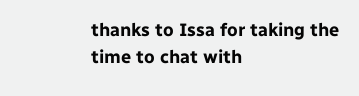thanks to Issa for taking the time to chat with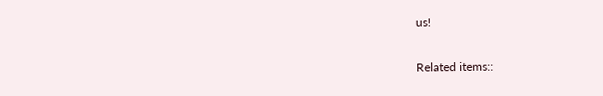us!

Related items::